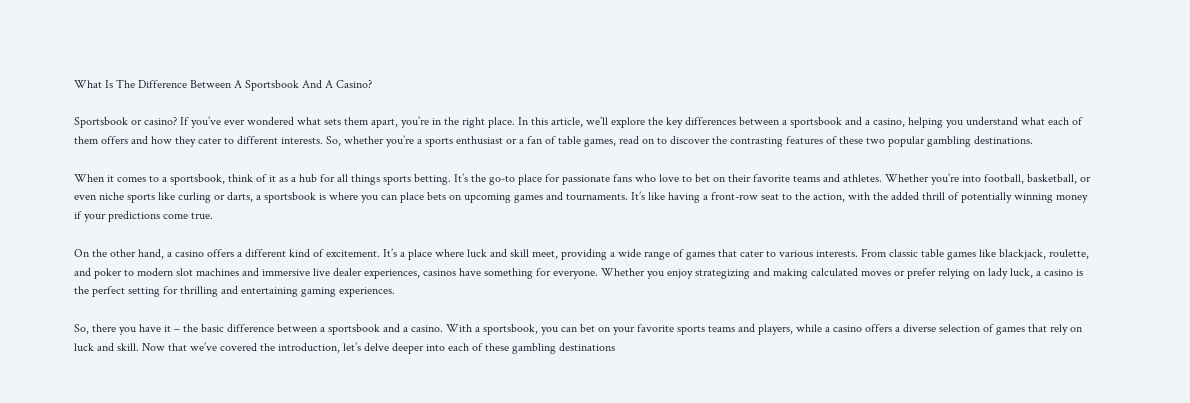What Is The Difference Between A Sportsbook And A Casino?

Sportsbook or casino? If you’ve ever wondered what sets them apart, you’re in the right place. In this article, we’ll explore the key differences between a sportsbook and a casino, helping you understand what each of them offers and how they cater to different interests. So, whether you’re a sports enthusiast or a fan of table games, read on to discover the contrasting features of these two popular gambling destinations.

When it comes to a sportsbook, think of it as a hub for all things sports betting. It’s the go-to place for passionate fans who love to bet on their favorite teams and athletes. Whether you’re into football, basketball, or even niche sports like curling or darts, a sportsbook is where you can place bets on upcoming games and tournaments. It’s like having a front-row seat to the action, with the added thrill of potentially winning money if your predictions come true.

On the other hand, a casino offers a different kind of excitement. It’s a place where luck and skill meet, providing a wide range of games that cater to various interests. From classic table games like blackjack, roulette, and poker to modern slot machines and immersive live dealer experiences, casinos have something for everyone. Whether you enjoy strategizing and making calculated moves or prefer relying on lady luck, a casino is the perfect setting for thrilling and entertaining gaming experiences.

So, there you have it – the basic difference between a sportsbook and a casino. With a sportsbook, you can bet on your favorite sports teams and players, while a casino offers a diverse selection of games that rely on luck and skill. Now that we’ve covered the introduction, let’s delve deeper into each of these gambling destinations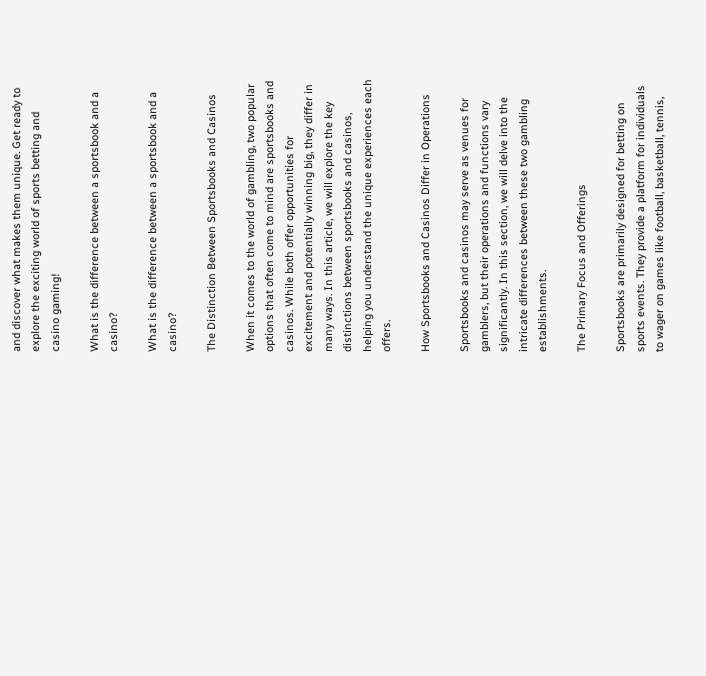and discover what makes them unique. Get ready to explore the exciting world of sports betting and casino gaming!

What is the difference between a sportsbook and a casino?

What is the difference between a sportsbook and a casino?

The Distinction Between Sportsbooks and Casinos

When it comes to the world of gambling, two popular options that often come to mind are sportsbooks and casinos. While both offer opportunities for excitement and potentially winning big, they differ in many ways. In this article, we will explore the key distinctions between sportsbooks and casinos, helping you understand the unique experiences each offers.

How Sportsbooks and Casinos Differ in Operations

Sportsbooks and casinos may serve as venues for gamblers, but their operations and functions vary significantly. In this section, we will delve into the intricate differences between these two gambling establishments.

The Primary Focus and Offerings

Sportsbooks are primarily designed for betting on sports events. They provide a platform for individuals to wager on games like football, basketball, tennis,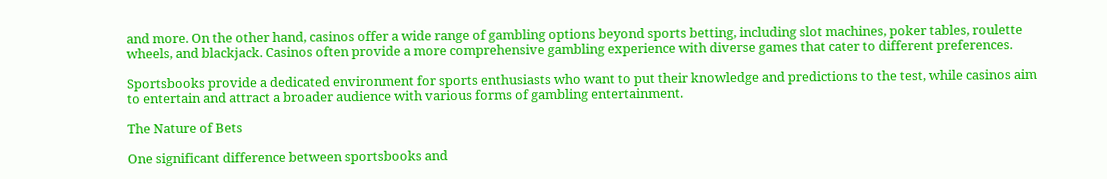and more. On the other hand, casinos offer a wide range of gambling options beyond sports betting, including slot machines, poker tables, roulette wheels, and blackjack. Casinos often provide a more comprehensive gambling experience with diverse games that cater to different preferences.

Sportsbooks provide a dedicated environment for sports enthusiasts who want to put their knowledge and predictions to the test, while casinos aim to entertain and attract a broader audience with various forms of gambling entertainment.

The Nature of Bets

One significant difference between sportsbooks and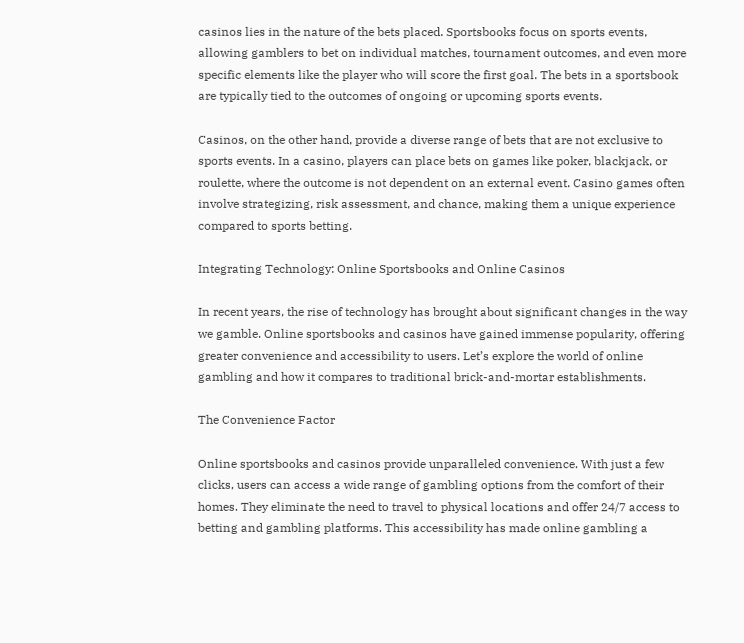casinos lies in the nature of the bets placed. Sportsbooks focus on sports events, allowing gamblers to bet on individual matches, tournament outcomes, and even more specific elements like the player who will score the first goal. The bets in a sportsbook are typically tied to the outcomes of ongoing or upcoming sports events.

Casinos, on the other hand, provide a diverse range of bets that are not exclusive to sports events. In a casino, players can place bets on games like poker, blackjack, or roulette, where the outcome is not dependent on an external event. Casino games often involve strategizing, risk assessment, and chance, making them a unique experience compared to sports betting.

Integrating Technology: Online Sportsbooks and Online Casinos

In recent years, the rise of technology has brought about significant changes in the way we gamble. Online sportsbooks and casinos have gained immense popularity, offering greater convenience and accessibility to users. Let’s explore the world of online gambling and how it compares to traditional brick-and-mortar establishments.

The Convenience Factor

Online sportsbooks and casinos provide unparalleled convenience. With just a few clicks, users can access a wide range of gambling options from the comfort of their homes. They eliminate the need to travel to physical locations and offer 24/7 access to betting and gambling platforms. This accessibility has made online gambling a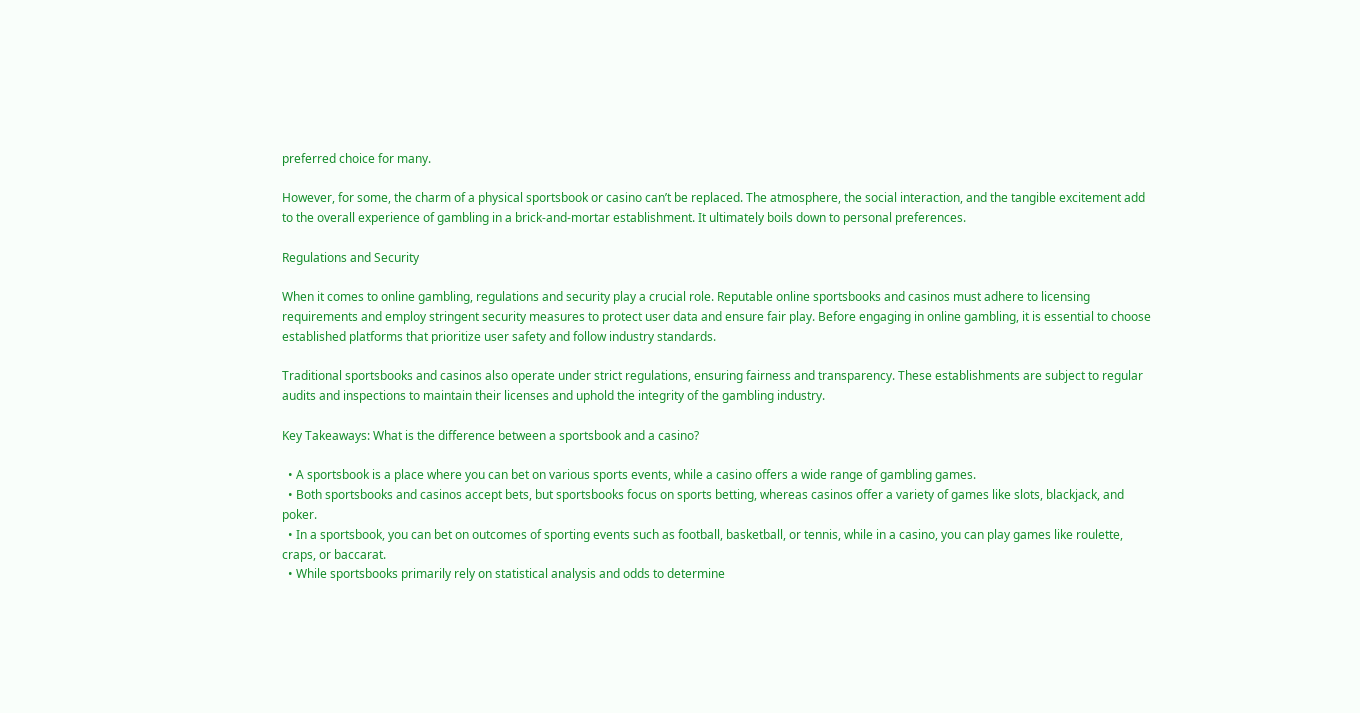preferred choice for many.

However, for some, the charm of a physical sportsbook or casino can’t be replaced. The atmosphere, the social interaction, and the tangible excitement add to the overall experience of gambling in a brick-and-mortar establishment. It ultimately boils down to personal preferences.

Regulations and Security

When it comes to online gambling, regulations and security play a crucial role. Reputable online sportsbooks and casinos must adhere to licensing requirements and employ stringent security measures to protect user data and ensure fair play. Before engaging in online gambling, it is essential to choose established platforms that prioritize user safety and follow industry standards.

Traditional sportsbooks and casinos also operate under strict regulations, ensuring fairness and transparency. These establishments are subject to regular audits and inspections to maintain their licenses and uphold the integrity of the gambling industry.

Key Takeaways: What is the difference between a sportsbook and a casino?

  • A sportsbook is a place where you can bet on various sports events, while a casino offers a wide range of gambling games.
  • Both sportsbooks and casinos accept bets, but sportsbooks focus on sports betting, whereas casinos offer a variety of games like slots, blackjack, and poker.
  • In a sportsbook, you can bet on outcomes of sporting events such as football, basketball, or tennis, while in a casino, you can play games like roulette, craps, or baccarat.
  • While sportsbooks primarily rely on statistical analysis and odds to determine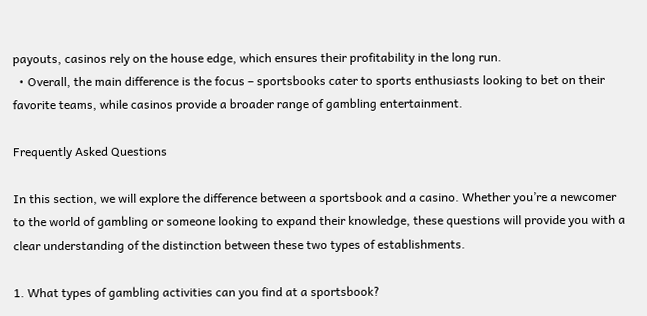payouts, casinos rely on the house edge, which ensures their profitability in the long run.
  • Overall, the main difference is the focus – sportsbooks cater to sports enthusiasts looking to bet on their favorite teams, while casinos provide a broader range of gambling entertainment.

Frequently Asked Questions

In this section, we will explore the difference between a sportsbook and a casino. Whether you’re a newcomer to the world of gambling or someone looking to expand their knowledge, these questions will provide you with a clear understanding of the distinction between these two types of establishments.

1. What types of gambling activities can you find at a sportsbook?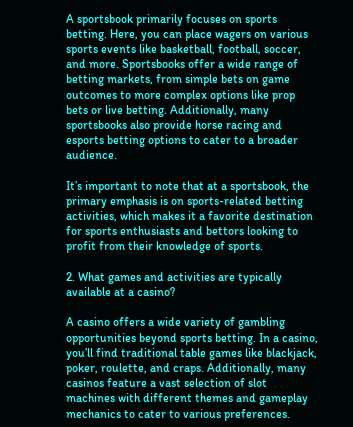A sportsbook primarily focuses on sports betting. Here, you can place wagers on various sports events like basketball, football, soccer, and more. Sportsbooks offer a wide range of betting markets, from simple bets on game outcomes to more complex options like prop bets or live betting. Additionally, many sportsbooks also provide horse racing and esports betting options to cater to a broader audience.

It’s important to note that at a sportsbook, the primary emphasis is on sports-related betting activities, which makes it a favorite destination for sports enthusiasts and bettors looking to profit from their knowledge of sports.

2. What games and activities are typically available at a casino?

A casino offers a wide variety of gambling opportunities beyond sports betting. In a casino, you’ll find traditional table games like blackjack, poker, roulette, and craps. Additionally, many casinos feature a vast selection of slot machines with different themes and gameplay mechanics to cater to various preferences.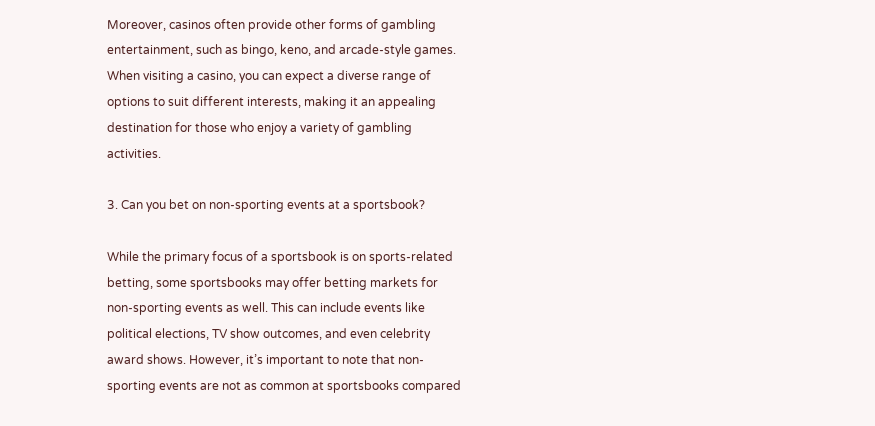Moreover, casinos often provide other forms of gambling entertainment, such as bingo, keno, and arcade-style games. When visiting a casino, you can expect a diverse range of options to suit different interests, making it an appealing destination for those who enjoy a variety of gambling activities.

3. Can you bet on non-sporting events at a sportsbook?

While the primary focus of a sportsbook is on sports-related betting, some sportsbooks may offer betting markets for non-sporting events as well. This can include events like political elections, TV show outcomes, and even celebrity award shows. However, it’s important to note that non-sporting events are not as common at sportsbooks compared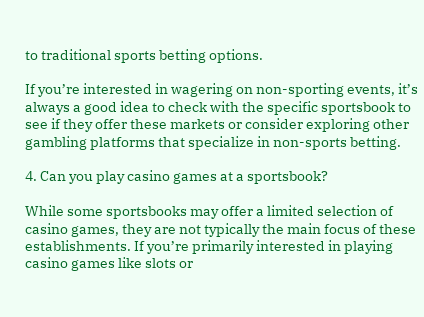to traditional sports betting options.

If you’re interested in wagering on non-sporting events, it’s always a good idea to check with the specific sportsbook to see if they offer these markets or consider exploring other gambling platforms that specialize in non-sports betting.

4. Can you play casino games at a sportsbook?

While some sportsbooks may offer a limited selection of casino games, they are not typically the main focus of these establishments. If you’re primarily interested in playing casino games like slots or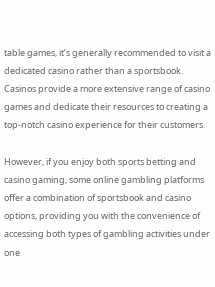table games, it’s generally recommended to visit a dedicated casino rather than a sportsbook. Casinos provide a more extensive range of casino games and dedicate their resources to creating a top-notch casino experience for their customers.

However, if you enjoy both sports betting and casino gaming, some online gambling platforms offer a combination of sportsbook and casino options, providing you with the convenience of accessing both types of gambling activities under one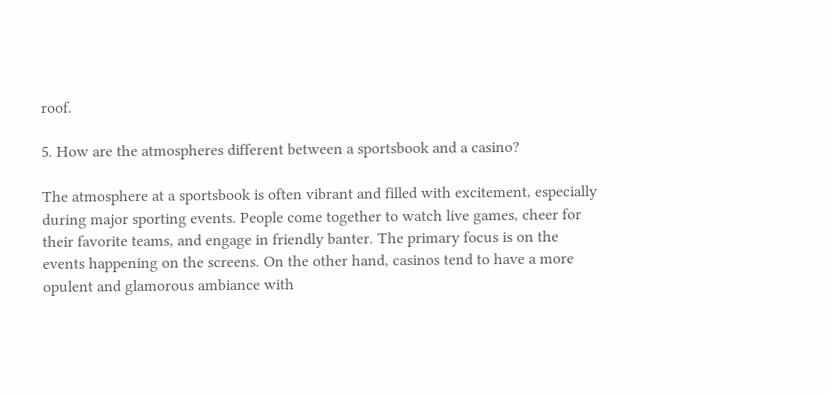roof.

5. How are the atmospheres different between a sportsbook and a casino?

The atmosphere at a sportsbook is often vibrant and filled with excitement, especially during major sporting events. People come together to watch live games, cheer for their favorite teams, and engage in friendly banter. The primary focus is on the events happening on the screens. On the other hand, casinos tend to have a more opulent and glamorous ambiance with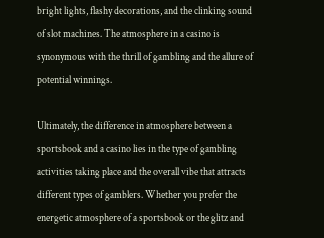bright lights, flashy decorations, and the clinking sound of slot machines. The atmosphere in a casino is synonymous with the thrill of gambling and the allure of potential winnings.

Ultimately, the difference in atmosphere between a sportsbook and a casino lies in the type of gambling activities taking place and the overall vibe that attracts different types of gamblers. Whether you prefer the energetic atmosphere of a sportsbook or the glitz and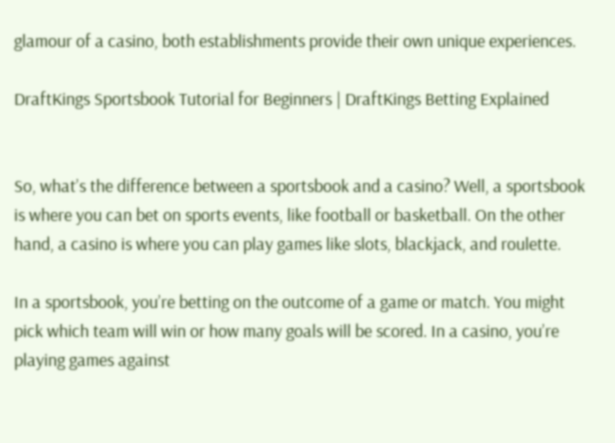glamour of a casino, both establishments provide their own unique experiences.

DraftKings Sportsbook Tutorial for Beginners | DraftKings Betting Explained


So, what’s the difference between a sportsbook and a casino? Well, a sportsbook is where you can bet on sports events, like football or basketball. On the other hand, a casino is where you can play games like slots, blackjack, and roulette.

In a sportsbook, you’re betting on the outcome of a game or match. You might pick which team will win or how many goals will be scored. In a casino, you’re playing games against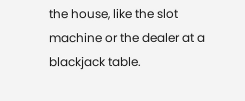the house, like the slot machine or the dealer at a blackjack table.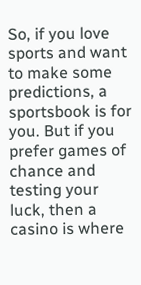So, if you love sports and want to make some predictions, a sportsbook is for you. But if you prefer games of chance and testing your luck, then a casino is where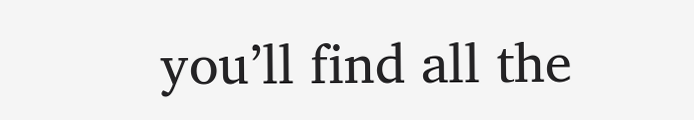you’ll find all the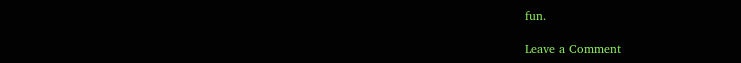fun.

Leave a Comment